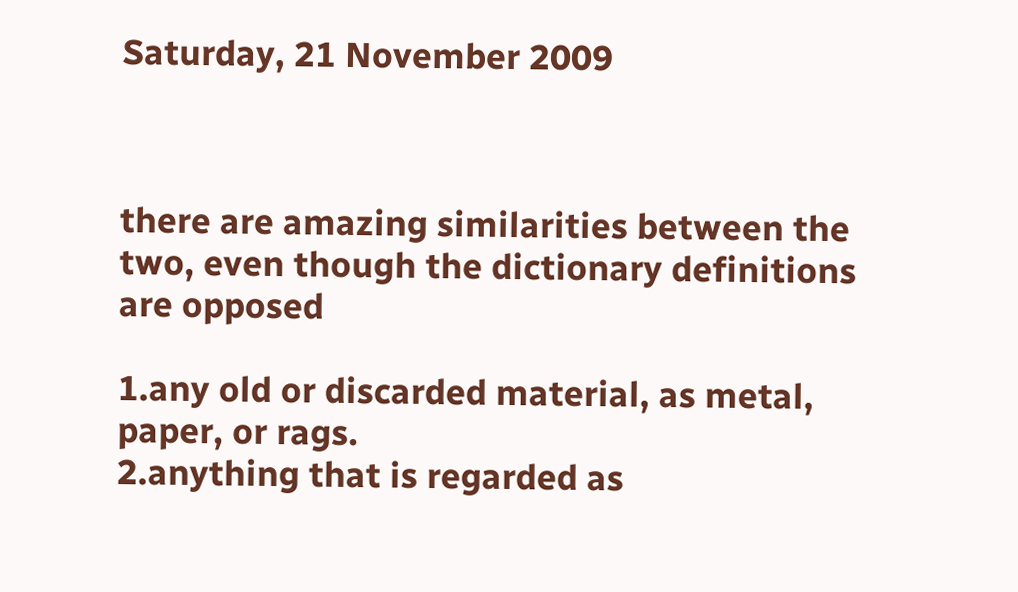Saturday, 21 November 2009



there are amazing similarities between the two, even though the dictionary definitions are opposed

1.any old or discarded material, as metal, paper, or rags.
2.anything that is regarded as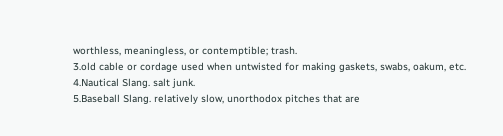worthless, meaningless, or contemptible; trash.
3.old cable or cordage used when untwisted for making gaskets, swabs, oakum, etc.
4.Nautical Slang. salt junk.
5.Baseball Slang. relatively slow, unorthodox pitches that are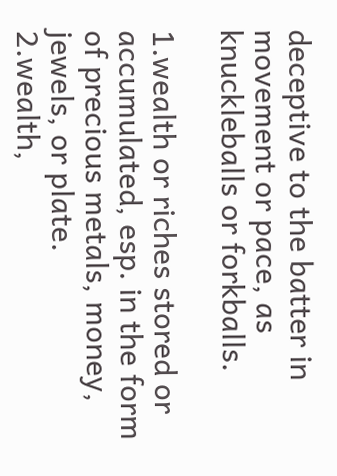deceptive to the batter in movement or pace, as knuckleballs or forkballs.

1.wealth or riches stored or accumulated, esp. in the form of precious metals, money, jewels, or plate.
2.wealth,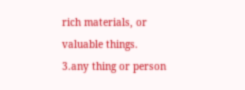rich materials, or valuable things.
3.any thing or person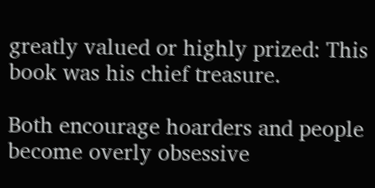greatly valued or highly prized: This book was his chief treasure.

Both encourage hoarders and people become overly obsessive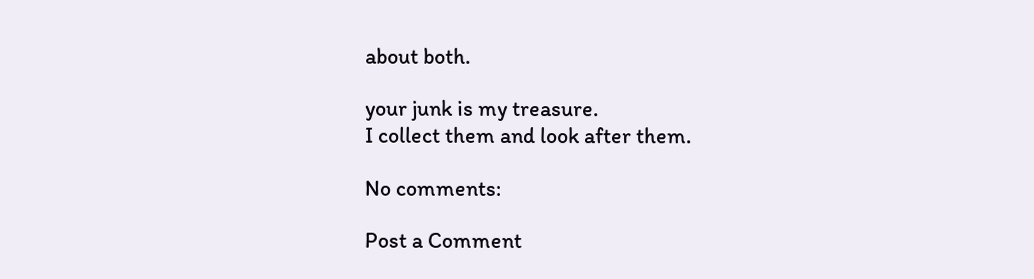about both.

your junk is my treasure.
I collect them and look after them.

No comments:

Post a Comment